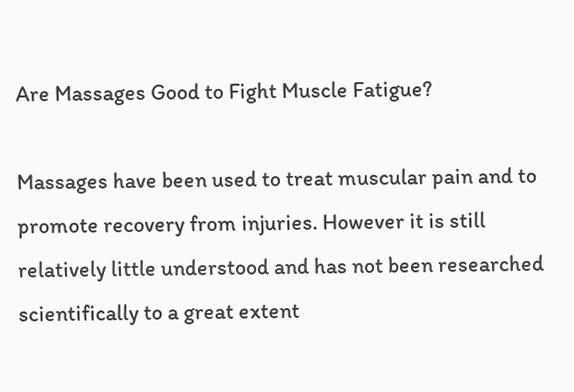Are Massages Good to Fight Muscle Fatigue?

Massages have been used to treat muscular pain and to promote recovery from injuries. However it is still relatively little understood and has not been researched scientifically to a great extent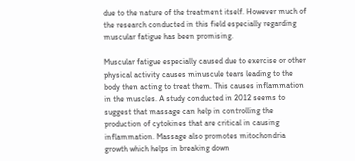due to the nature of the treatment itself. However much of the research conducted in this field especially regarding muscular fatigue has been promising.

Muscular fatigue especially caused due to exercise or other physical activity causes minuscule tears leading to the body then acting to treat them. This causes inflammation in the muscles. A study conducted in 2012 seems to suggest that massage can help in controlling the production of cytokines that are critical in causing inflammation. Massage also promotes mitochondria growth which helps in breaking down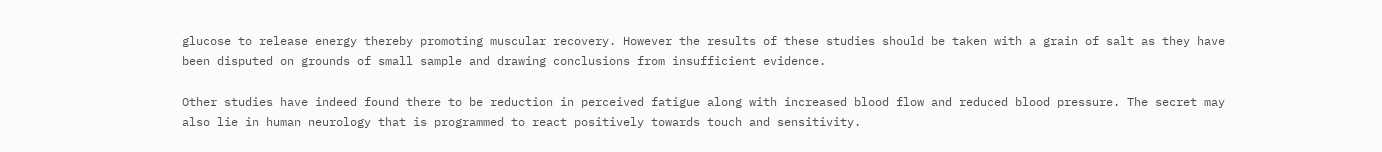glucose to release energy thereby promoting muscular recovery. However the results of these studies should be taken with a grain of salt as they have been disputed on grounds of small sample and drawing conclusions from insufficient evidence.

Other studies have indeed found there to be reduction in perceived fatigue along with increased blood flow and reduced blood pressure. The secret may also lie in human neurology that is programmed to react positively towards touch and sensitivity.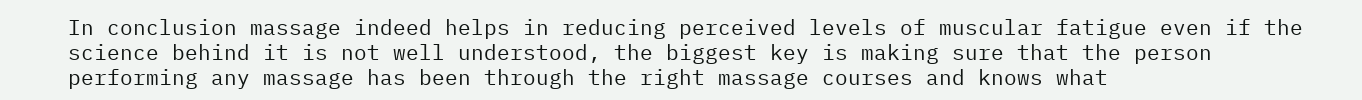In conclusion massage indeed helps in reducing perceived levels of muscular fatigue even if the science behind it is not well understood, the biggest key is making sure that the person performing any massage has been through the right massage courses and knows what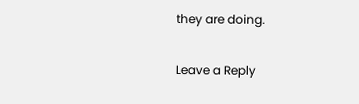they are doing.

Leave a Reply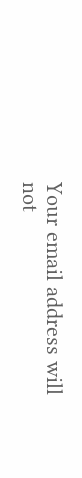Your email address will not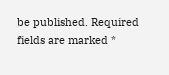be published. Required fields are marked *